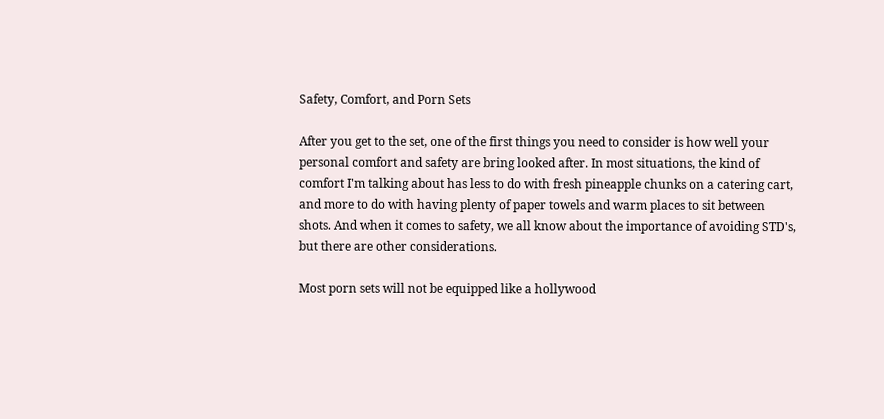Safety, Comfort, and Porn Sets

After you get to the set, one of the first things you need to consider is how well your personal comfort and safety are bring looked after. In most situations, the kind of comfort I'm talking about has less to do with fresh pineapple chunks on a catering cart, and more to do with having plenty of paper towels and warm places to sit between shots. And when it comes to safety, we all know about the importance of avoiding STD's, but there are other considerations.

Most porn sets will not be equipped like a hollywood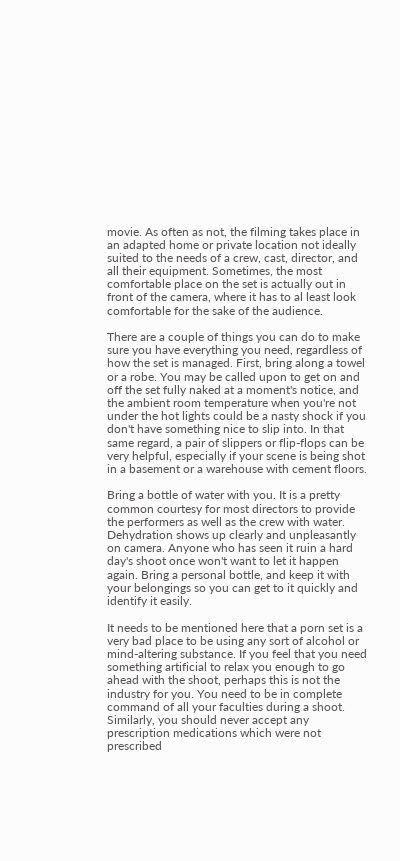movie. As often as not, the filming takes place in an adapted home or private location not ideally suited to the needs of a crew, cast, director, and all their equipment. Sometimes, the most comfortable place on the set is actually out in front of the camera, where it has to al least look comfortable for the sake of the audience.

There are a couple of things you can do to make sure you have everything you need, regardless of how the set is managed. First, bring along a towel or a robe. You may be called upon to get on and off the set fully naked at a moment's notice, and the ambient room temperature when you're not under the hot lights could be a nasty shock if you don't have something nice to slip into. In that same regard, a pair of slippers or flip-flops can be very helpful, especially if your scene is being shot in a basement or a warehouse with cement floors.

Bring a bottle of water with you. It is a pretty common courtesy for most directors to provide the performers as well as the crew with water. Dehydration shows up clearly and unpleasantly on camera. Anyone who has seen it ruin a hard day's shoot once won't want to let it happen again. Bring a personal bottle, and keep it with your belongings so you can get to it quickly and identify it easily.

It needs to be mentioned here that a porn set is a very bad place to be using any sort of alcohol or mind-altering substance. If you feel that you need something artificial to relax you enough to go ahead with the shoot, perhaps this is not the industry for you. You need to be in complete command of all your faculties during a shoot. Similarly, you should never accept any prescription medications which were not prescribed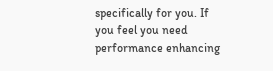specifically for you. If you feel you need performance enhancing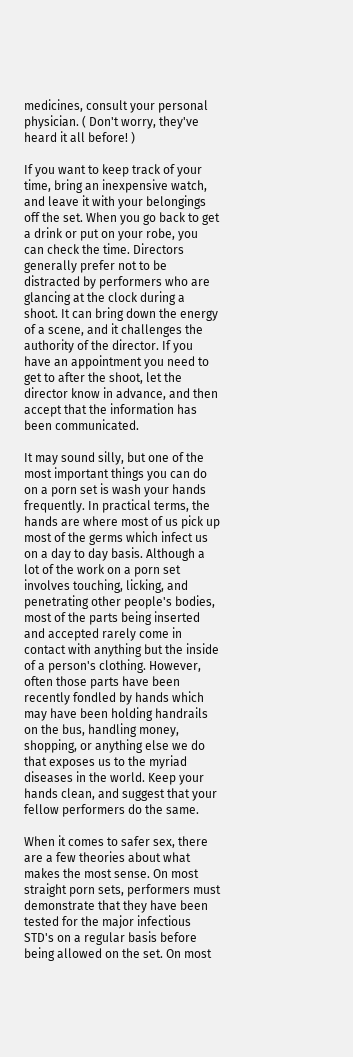medicines, consult your personal physician. ( Don't worry, they've heard it all before! )

If you want to keep track of your time, bring an inexpensive watch, and leave it with your belongings off the set. When you go back to get a drink or put on your robe, you can check the time. Directors generally prefer not to be distracted by performers who are glancing at the clock during a shoot. It can bring down the energy of a scene, and it challenges the authority of the director. If you have an appointment you need to get to after the shoot, let the director know in advance, and then accept that the information has been communicated.

It may sound silly, but one of the most important things you can do on a porn set is wash your hands frequently. In practical terms, the hands are where most of us pick up most of the germs which infect us on a day to day basis. Although a lot of the work on a porn set involves touching, licking, and penetrating other people's bodies, most of the parts being inserted and accepted rarely come in contact with anything but the inside of a person's clothing. However, often those parts have been recently fondled by hands which may have been holding handrails on the bus, handling money, shopping, or anything else we do that exposes us to the myriad diseases in the world. Keep your hands clean, and suggest that your fellow performers do the same.

When it comes to safer sex, there are a few theories about what makes the most sense. On most straight porn sets, performers must demonstrate that they have been tested for the major infectious STD's on a regular basis before being allowed on the set. On most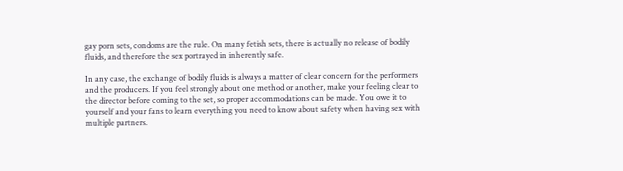gay porn sets, condoms are the rule. On many fetish sets, there is actually no release of bodily fluids, and therefore the sex portrayed in inherently safe.

In any case, the exchange of bodily fluids is always a matter of clear concern for the performers and the producers. If you feel strongly about one method or another, make your feeling clear to the director before coming to the set, so proper accommodations can be made. You owe it to yourself and your fans to learn everything you need to know about safety when having sex with multiple partners.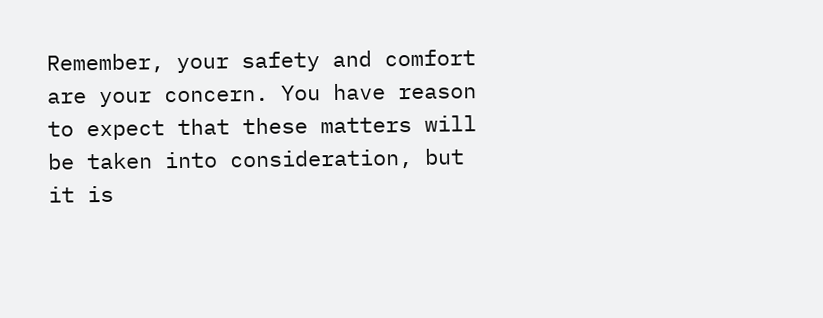Remember, your safety and comfort are your concern. You have reason to expect that these matters will be taken into consideration, but it is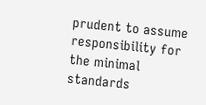prudent to assume responsibility for the minimal standards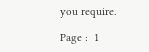you require.

Page :  1